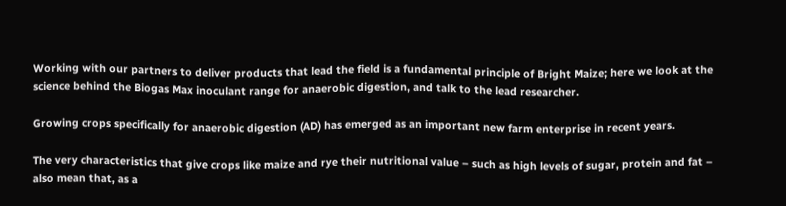Working with our partners to deliver products that lead the field is a fundamental principle of Bright Maize; here we look at the science behind the Biogas Max inoculant range for anaerobic digestion, and talk to the lead researcher.

Growing crops specifically for anaerobic digestion (AD) has emerged as an important new farm enterprise in recent years.

The very characteristics that give crops like maize and rye their nutritional value – such as high levels of sugar, protein and fat – also mean that, as a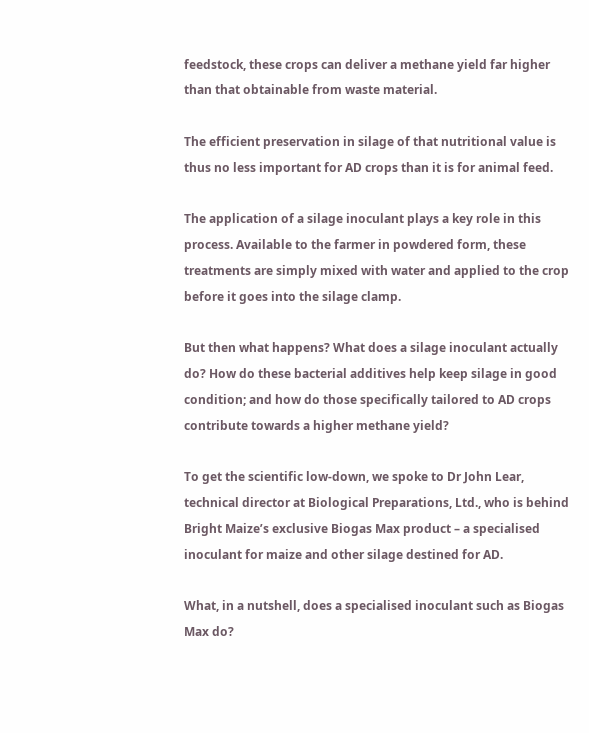feedstock, these crops can deliver a methane yield far higher than that obtainable from waste material.

The efficient preservation in silage of that nutritional value is thus no less important for AD crops than it is for animal feed.

The application of a silage inoculant plays a key role in this process. Available to the farmer in powdered form, these treatments are simply mixed with water and applied to the crop before it goes into the silage clamp.

But then what happens? What does a silage inoculant actually do? How do these bacterial additives help keep silage in good condition; and how do those specifically tailored to AD crops contribute towards a higher methane yield?

To get the scientific low-down, we spoke to Dr John Lear, technical director at Biological Preparations, Ltd., who is behind Bright Maize’s exclusive Biogas Max product – a specialised inoculant for maize and other silage destined for AD.

What, in a nutshell, does a specialised inoculant such as Biogas Max do?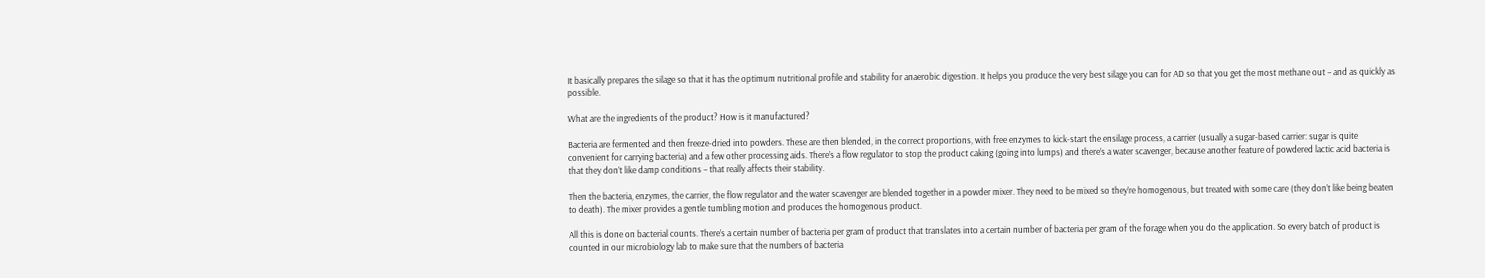It basically prepares the silage so that it has the optimum nutritional profile and stability for anaerobic digestion. It helps you produce the very best silage you can for AD so that you get the most methane out – and as quickly as possible.

What are the ingredients of the product? How is it manufactured?

Bacteria are fermented and then freeze-dried into powders. These are then blended, in the correct proportions, with free enzymes to kick-start the ensilage process, a carrier (usually a sugar-based carrier: sugar is quite convenient for carrying bacteria) and a few other processing aids. There’s a flow regulator to stop the product caking (going into lumps) and there’s a water scavenger, because another feature of powdered lactic acid bacteria is that they don’t like damp conditions – that really affects their stability.

Then the bacteria, enzymes, the carrier, the flow regulator and the water scavenger are blended together in a powder mixer. They need to be mixed so they’re homogenous, but treated with some care (they don’t like being beaten to death). The mixer provides a gentle tumbling motion and produces the homogenous product.

All this is done on bacterial counts. There’s a certain number of bacteria per gram of product that translates into a certain number of bacteria per gram of the forage when you do the application. So every batch of product is counted in our microbiology lab to make sure that the numbers of bacteria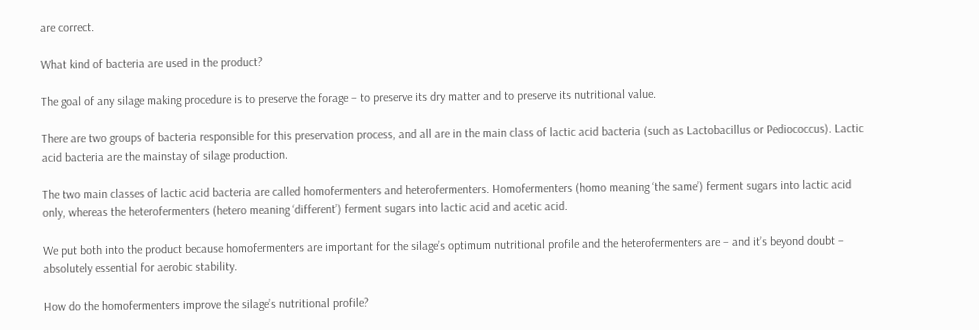are correct.

What kind of bacteria are used in the product?

The goal of any silage making procedure is to preserve the forage – to preserve its dry matter and to preserve its nutritional value.

There are two groups of bacteria responsible for this preservation process, and all are in the main class of lactic acid bacteria (such as Lactobacillus or Pediococcus). Lactic acid bacteria are the mainstay of silage production.

The two main classes of lactic acid bacteria are called homofermenters and heterofermenters. Homofermenters (homo meaning ‘the same’) ferment sugars into lactic acid only, whereas the heterofermenters (hetero meaning ‘different’) ferment sugars into lactic acid and acetic acid.

We put both into the product because homofermenters are important for the silage’s optimum nutritional profile and the heterofermenters are – and it’s beyond doubt – absolutely essential for aerobic stability.

How do the homofermenters improve the silage’s nutritional profile?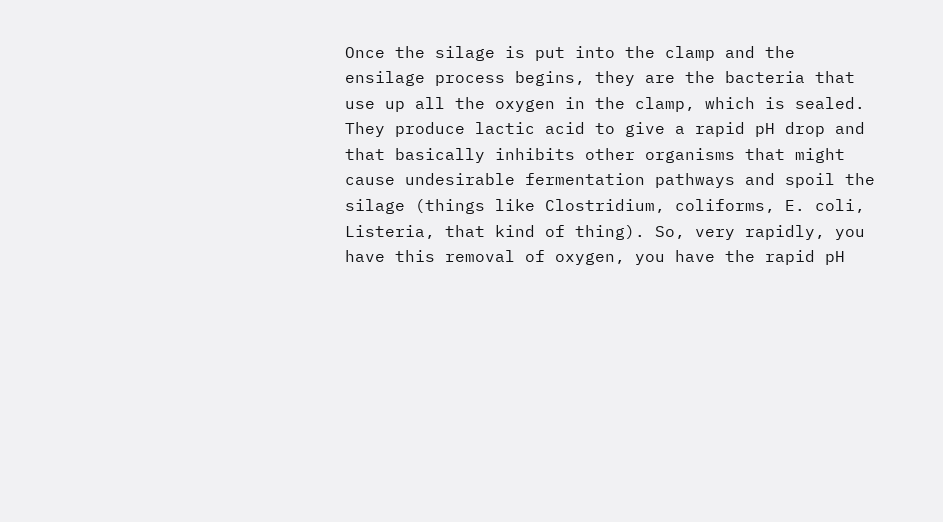Once the silage is put into the clamp and the ensilage process begins, they are the bacteria that use up all the oxygen in the clamp, which is sealed. They produce lactic acid to give a rapid pH drop and that basically inhibits other organisms that might cause undesirable fermentation pathways and spoil the silage (things like Clostridium, coliforms, E. coli, Listeria, that kind of thing). So, very rapidly, you have this removal of oxygen, you have the rapid pH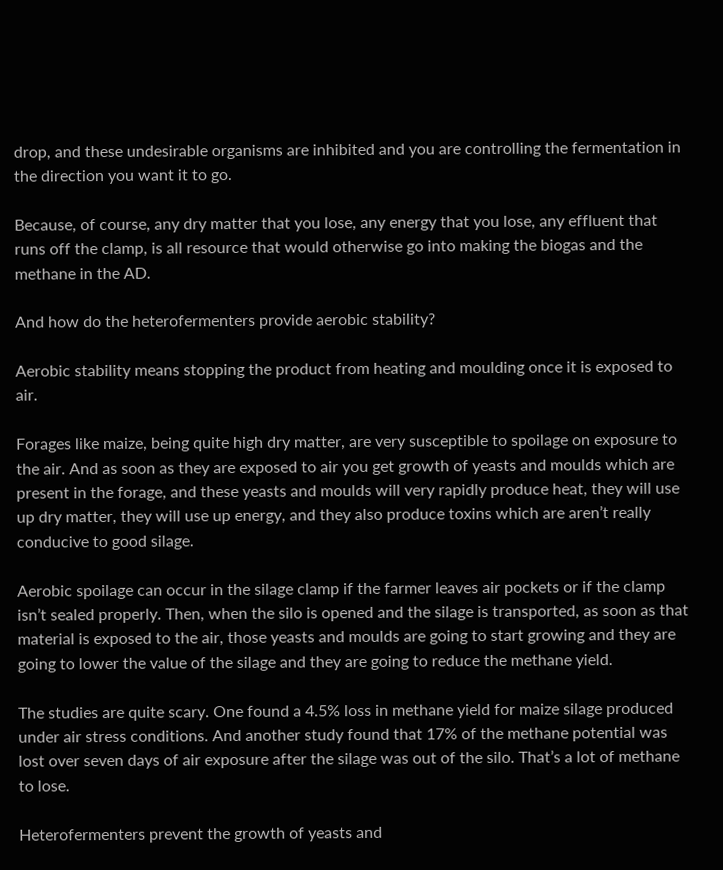drop, and these undesirable organisms are inhibited and you are controlling the fermentation in the direction you want it to go.

Because, of course, any dry matter that you lose, any energy that you lose, any effluent that runs off the clamp, is all resource that would otherwise go into making the biogas and the methane in the AD.

And how do the heterofermenters provide aerobic stability?

Aerobic stability means stopping the product from heating and moulding once it is exposed to air.

Forages like maize, being quite high dry matter, are very susceptible to spoilage on exposure to the air. And as soon as they are exposed to air you get growth of yeasts and moulds which are present in the forage, and these yeasts and moulds will very rapidly produce heat, they will use up dry matter, they will use up energy, and they also produce toxins which are aren’t really conducive to good silage.

Aerobic spoilage can occur in the silage clamp if the farmer leaves air pockets or if the clamp isn’t sealed properly. Then, when the silo is opened and the silage is transported, as soon as that material is exposed to the air, those yeasts and moulds are going to start growing and they are going to lower the value of the silage and they are going to reduce the methane yield.

The studies are quite scary. One found a 4.5% loss in methane yield for maize silage produced under air stress conditions. And another study found that 17% of the methane potential was lost over seven days of air exposure after the silage was out of the silo. That’s a lot of methane to lose.

Heterofermenters prevent the growth of yeasts and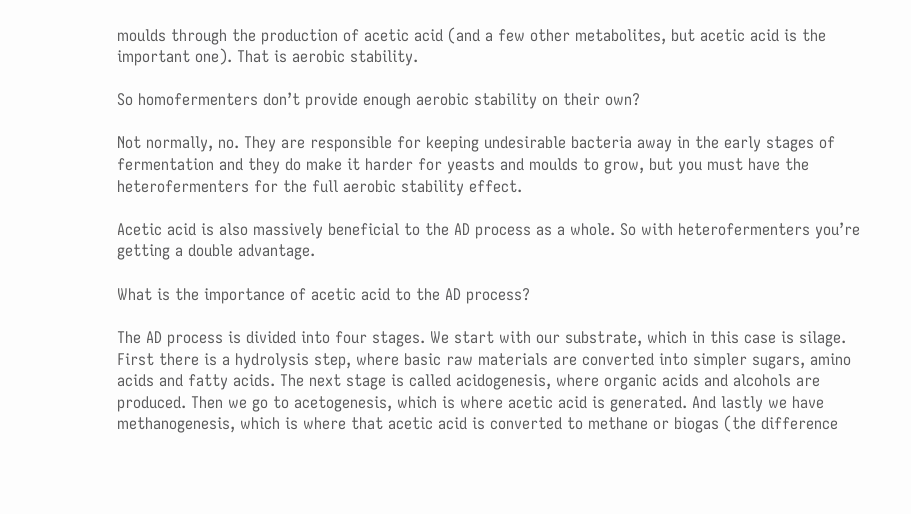moulds through the production of acetic acid (and a few other metabolites, but acetic acid is the important one). That is aerobic stability.

So homofermenters don’t provide enough aerobic stability on their own?

Not normally, no. They are responsible for keeping undesirable bacteria away in the early stages of fermentation and they do make it harder for yeasts and moulds to grow, but you must have the heterofermenters for the full aerobic stability effect.

Acetic acid is also massively beneficial to the AD process as a whole. So with heterofermenters you’re getting a double advantage.

What is the importance of acetic acid to the AD process?

The AD process is divided into four stages. We start with our substrate, which in this case is silage. First there is a hydrolysis step, where basic raw materials are converted into simpler sugars, amino acids and fatty acids. The next stage is called acidogenesis, where organic acids and alcohols are produced. Then we go to acetogenesis, which is where acetic acid is generated. And lastly we have methanogenesis, which is where that acetic acid is converted to methane or biogas (the difference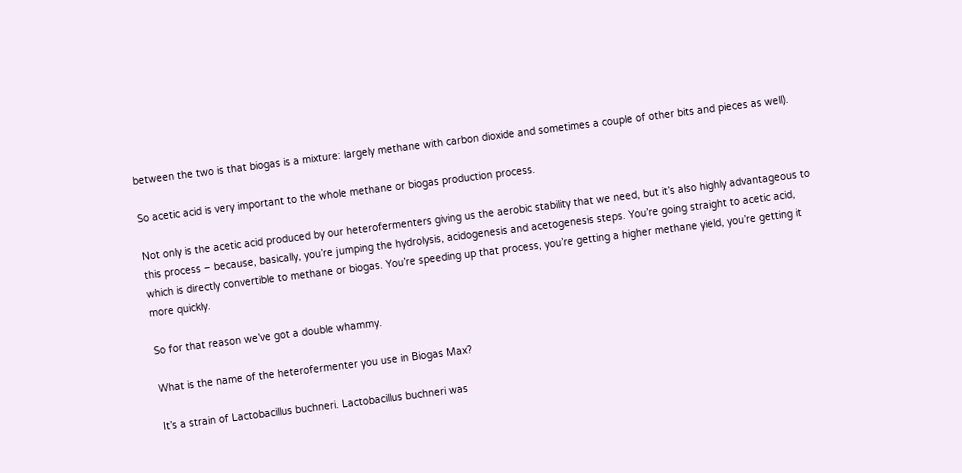between the two is that biogas is a mixture: largely methane with carbon dioxide and sometimes a couple of other bits and pieces as well).

So acetic acid is very important to the whole methane or biogas production process.

Not only is the acetic acid produced by our heterofermenters giving us the aerobic stability that we need, but it’s also highly advantageous to this process – because, basically, you’re jumping the hydrolysis, acidogenesis and acetogenesis steps. You’re going straight to acetic acid, which is directly convertible to methane or biogas. You’re speeding up that process, you’re getting a higher methane yield, you’re getting it more quickly.

So for that reason we’ve got a double whammy.

What is the name of the heterofermenter you use in Biogas Max?

It’s a strain of Lactobacillus buchneri. Lactobacillus buchneri was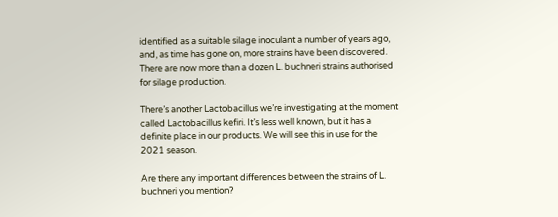identified as a suitable silage inoculant a number of years ago, and, as time has gone on, more strains have been discovered. There are now more than a dozen L. buchneri strains authorised for silage production.

There’s another Lactobacillus we’re investigating at the moment called Lactobacillus kefiri. It’s less well known, but it has a definite place in our products. We will see this in use for the 2021 season.

Are there any important differences between the strains of L. buchneri you mention?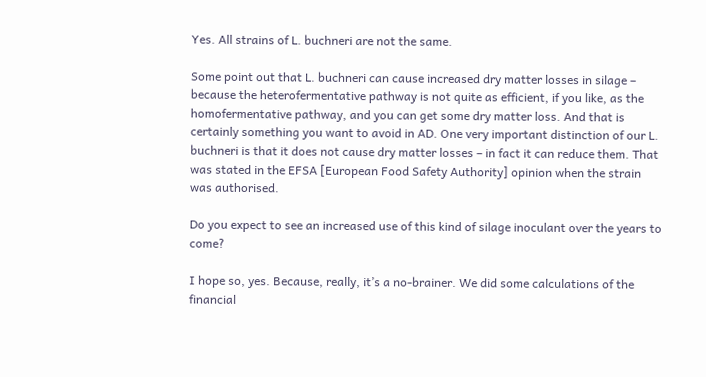Yes. All strains of L. buchneri are not the same.

Some point out that L. buchneri can cause increased dry matter losses in silage – because the heterofermentative pathway is not quite as efficient, if you like, as the homofermentative pathway, and you can get some dry matter loss. And that is certainly something you want to avoid in AD. One very important distinction of our L. buchneri is that it does not cause dry matter losses – in fact it can reduce them. That was stated in the EFSA [European Food Safety Authority] opinion when the strain was authorised.

Do you expect to see an increased use of this kind of silage inoculant over the years to come?

I hope so, yes. Because, really, it’s a no-brainer. We did some calculations of the financial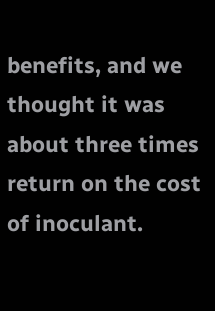benefits, and we thought it was about three times return on the cost of inoculant.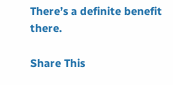There’s a definite benefit there.

Share This